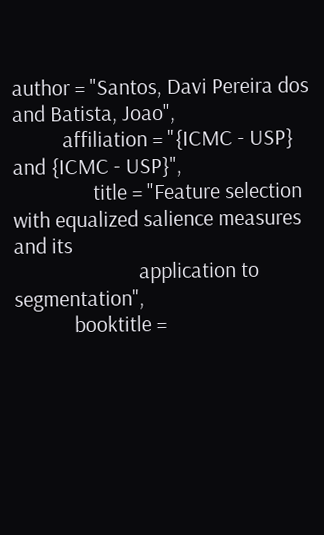author = "Santos, Davi Pereira dos and Batista, Joao",
          affiliation = "{ICMC - USP} and {ICMC - USP}",
                title = "Feature selection with equalized salience measures and its
                         application to segmentation",
            booktitle =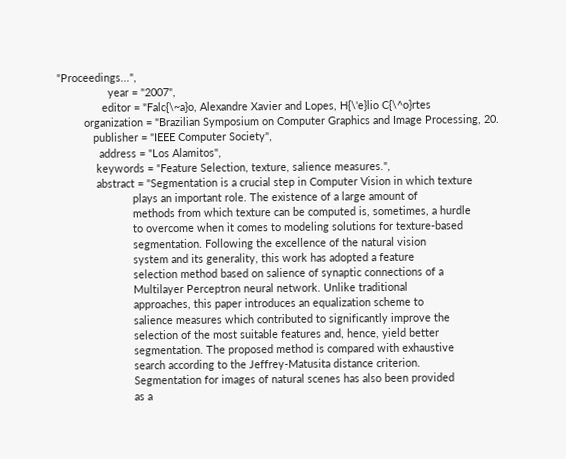"Proceedings...",
                 year = "2007",
               editor = "Falc{\~a}o, Alexandre Xavier and Lopes, H{\'e}lio C{\^o}rtes
         organization = "Brazilian Symposium on Computer Graphics and Image Processing, 20.
            publisher = "IEEE Computer Society",
              address = "Los Alamitos",
             keywords = "Feature Selection, texture, salience measures.",
             abstract = "Segmentation is a crucial step in Computer Vision in which texture
                         plays an important role. The existence of a large amount of
                         methods from which texture can be computed is, sometimes, a hurdle
                         to overcome when it comes to modeling solutions for texture-based
                         segmentation. Following the excellence of the natural vision
                         system and its generality, this work has adopted a feature
                         selection method based on salience of synaptic connections of a
                         Multilayer Perceptron neural network. Unlike traditional
                         approaches, this paper introduces an equalization scheme to
                         salience measures which contributed to significantly improve the
                         selection of the most suitable features and, hence, yield better
                         segmentation. The proposed method is compared with exhaustive
                         search according to the Jeffrey-Matusita distance criterion.
                         Segmentation for images of natural scenes has also been provided
                         as a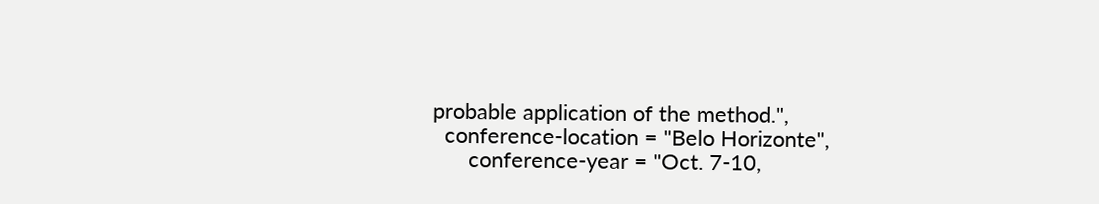probable application of the method.",
  conference-location = "Belo Horizonte",
      conference-year = "Oct. 7-10,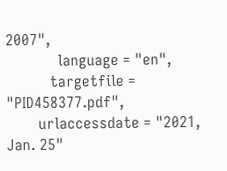2007",
             language = "en",
           targetfile = "PID458377.pdf",
        urlaccessdate = "2021, Jan. 25"